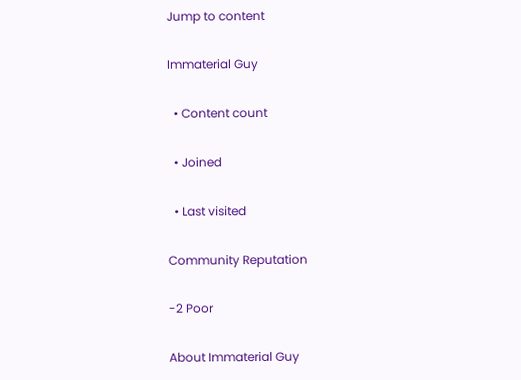Jump to content

Immaterial Guy

  • Content count

  • Joined

  • Last visited

Community Reputation

-2 Poor

About Immaterial Guy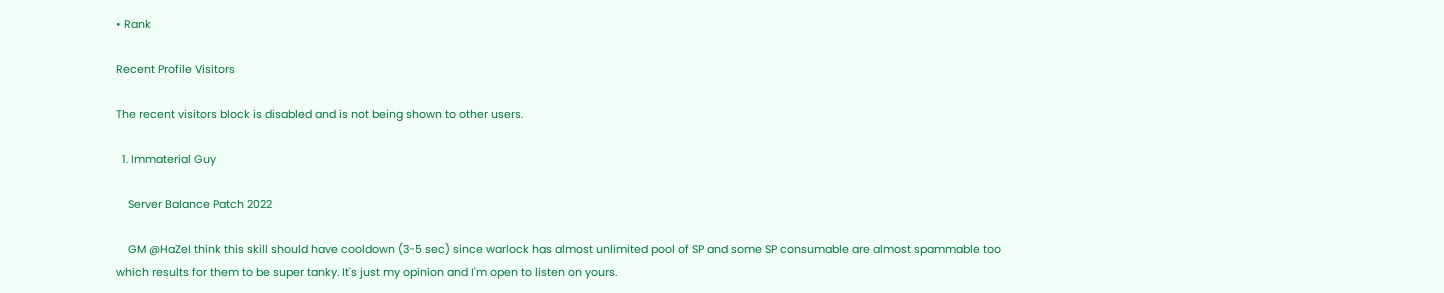• Rank

Recent Profile Visitors

The recent visitors block is disabled and is not being shown to other users.

  1. Immaterial Guy

    Server Balance Patch 2022

    GM @HaZeI think this skill should have cooldown (3-5 sec) since warlock has almost unlimited pool of SP and some SP consumable are almost spammable too which results for them to be super tanky. It's just my opinion and I'm open to listen on yours.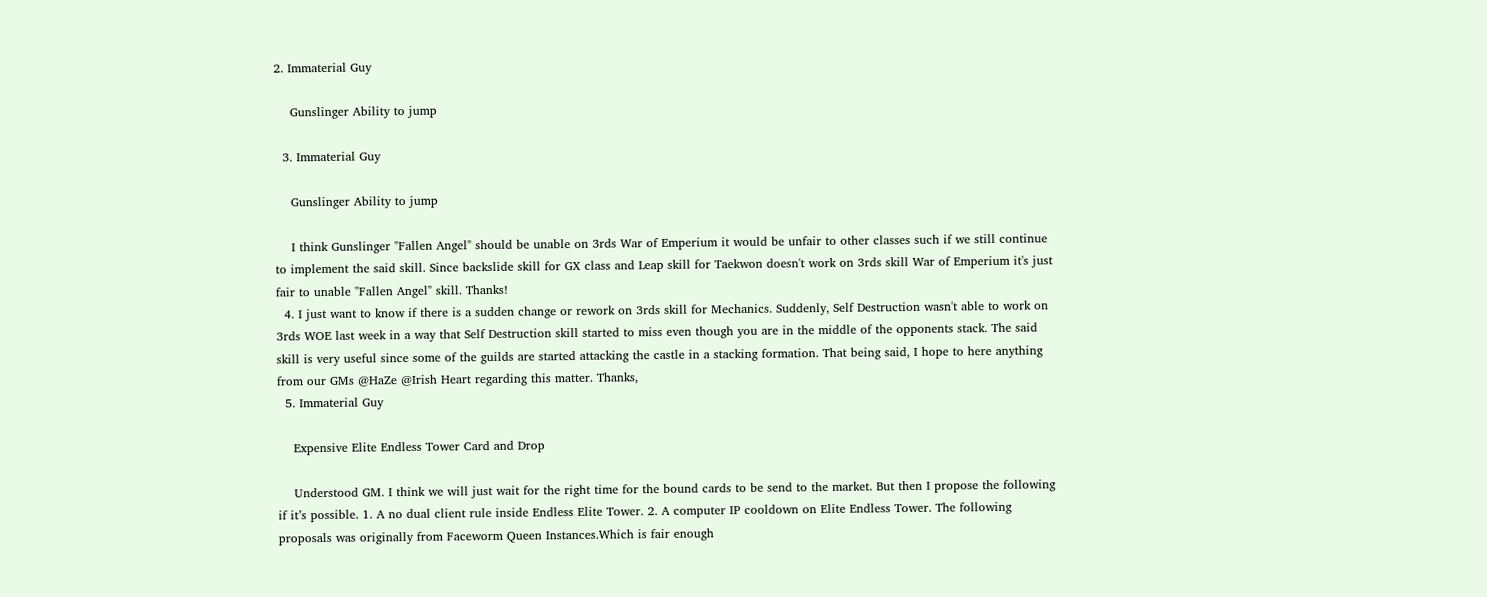2. Immaterial Guy

    Gunslinger Ability to jump

  3. Immaterial Guy

    Gunslinger Ability to jump

    I think Gunslinger "Fallen Angel" should be unable on 3rds War of Emperium it would be unfair to other classes such if we still continue to implement the said skill. Since backslide skill for GX class and Leap skill for Taekwon doesn't work on 3rds skill War of Emperium it's just fair to unable "Fallen Angel" skill. Thanks!
  4. I just want to know if there is a sudden change or rework on 3rds skill for Mechanics. Suddenly, Self Destruction wasn't able to work on 3rds WOE last week in a way that Self Destruction skill started to miss even though you are in the middle of the opponents stack. The said skill is very useful since some of the guilds are started attacking the castle in a stacking formation. That being said, I hope to here anything from our GMs @HaZe @Irish Heart regarding this matter. Thanks,
  5. Immaterial Guy

    Expensive Elite Endless Tower Card and Drop

    Understood GM. I think we will just wait for the right time for the bound cards to be send to the market. But then I propose the following if it’s possible. 1. A no dual client rule inside Endless Elite Tower. 2. A computer IP cooldown on Elite Endless Tower. The following proposals was originally from Faceworm Queen Instances.Which is fair enough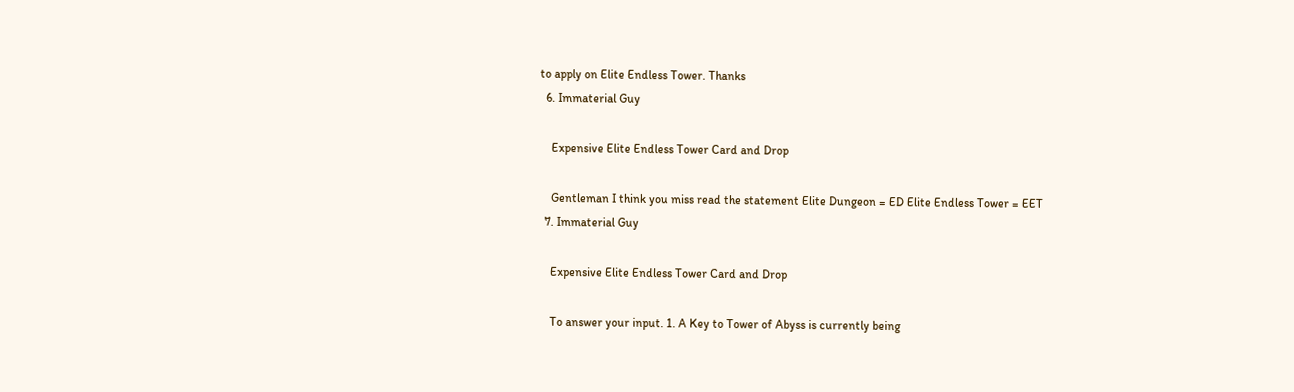to apply on Elite Endless Tower. Thanks
  6. Immaterial Guy

    Expensive Elite Endless Tower Card and Drop

    Gentleman I think you miss read the statement Elite Dungeon = ED Elite Endless Tower = EET
  7. Immaterial Guy

    Expensive Elite Endless Tower Card and Drop

    To answer your input. 1. A Key to Tower of Abyss is currently being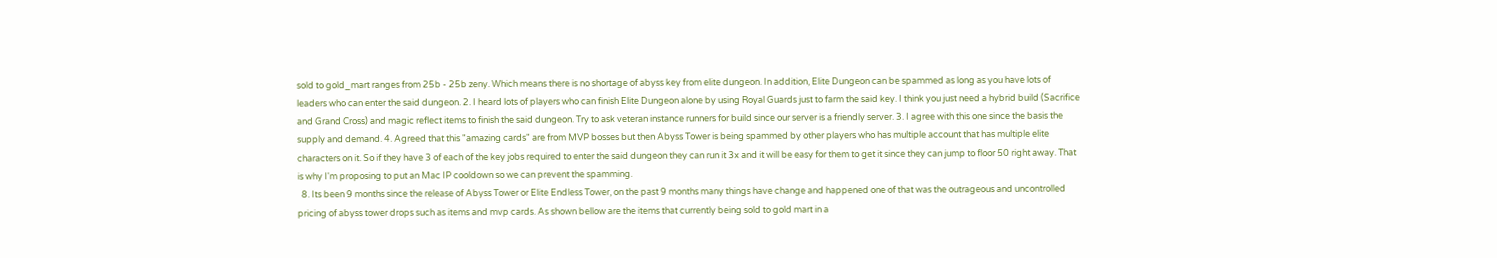sold to gold_mart ranges from 25b - 25b zeny. Which means there is no shortage of abyss key from elite dungeon. In addition, Elite Dungeon can be spammed as long as you have lots of leaders who can enter the said dungeon. 2. I heard lots of players who can finish Elite Dungeon alone by using Royal Guards just to farm the said key. I think you just need a hybrid build (Sacrifice and Grand Cross) and magic reflect items to finish the said dungeon. Try to ask veteran instance runners for build since our server is a friendly server. 3. I agree with this one since the basis the supply and demand. 4. Agreed that this "amazing cards" are from MVP bosses but then Abyss Tower is being spammed by other players who has multiple account that has multiple elite characters on it. So if they have 3 of each of the key jobs required to enter the said dungeon they can run it 3x and it will be easy for them to get it since they can jump to floor 50 right away. That is why I'm proposing to put an Mac IP cooldown so we can prevent the spamming.
  8. Its been 9 months since the release of Abyss Tower or Elite Endless Tower, on the past 9 months many things have change and happened one of that was the outrageous and uncontrolled pricing of abyss tower drops such as items and mvp cards. As shown bellow are the items that currently being sold to gold mart in a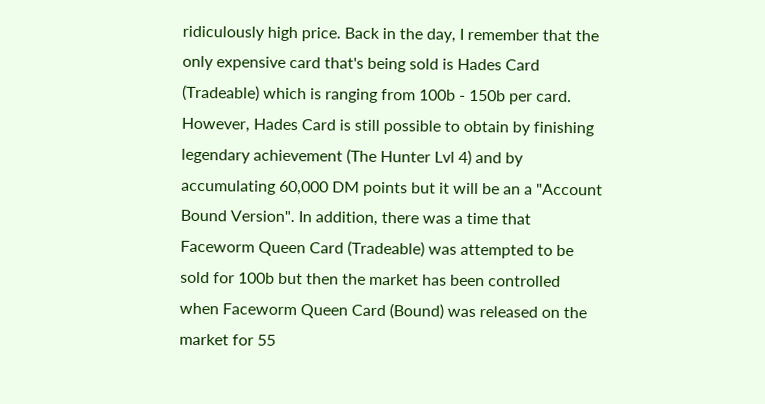ridiculously high price. Back in the day, I remember that the only expensive card that's being sold is Hades Card (Tradeable) which is ranging from 100b - 150b per card. However, Hades Card is still possible to obtain by finishing legendary achievement (The Hunter Lvl 4) and by accumulating 60,000 DM points but it will be an a "Account Bound Version". In addition, there was a time that Faceworm Queen Card (Tradeable) was attempted to be sold for 100b but then the market has been controlled when Faceworm Queen Card (Bound) was released on the market for 55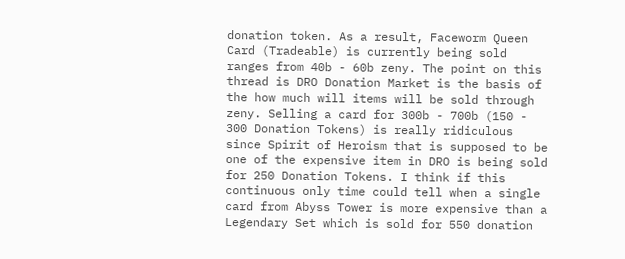donation token. As a result, Faceworm Queen Card (Tradeable) is currently being sold ranges from 40b - 60b zeny. The point on this thread is DRO Donation Market is the basis of the how much will items will be sold through zeny. Selling a card for 300b - 700b (150 - 300 Donation Tokens) is really ridiculous since Spirit of Heroism that is supposed to be one of the expensive item in DRO is being sold for 250 Donation Tokens. I think if this continuous only time could tell when a single card from Abyss Tower is more expensive than a Legendary Set which is sold for 550 donation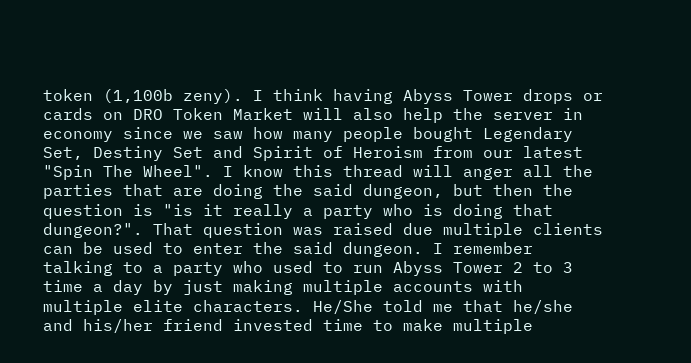token (1,100b zeny). I think having Abyss Tower drops or cards on DRO Token Market will also help the server in economy since we saw how many people bought Legendary Set, Destiny Set and Spirit of Heroism from our latest "Spin The Wheel". I know this thread will anger all the parties that are doing the said dungeon, but then the question is "is it really a party who is doing that dungeon?". That question was raised due multiple clients can be used to enter the said dungeon. I remember talking to a party who used to run Abyss Tower 2 to 3 time a day by just making multiple accounts with multiple elite characters. He/She told me that he/she and his/her friend invested time to make multiple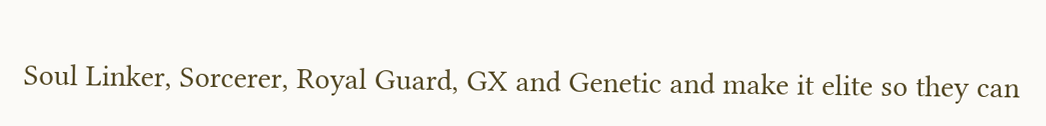Soul Linker, Sorcerer, Royal Guard, GX and Genetic and make it elite so they can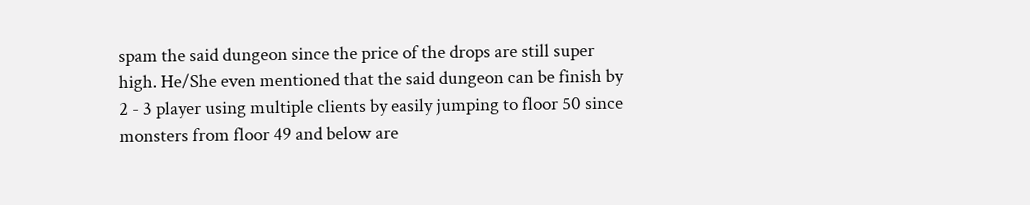spam the said dungeon since the price of the drops are still super high. He/She even mentioned that the said dungeon can be finish by 2 - 3 player using multiple clients by easily jumping to floor 50 since monsters from floor 49 and below are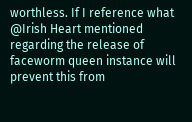worthless. If I reference what @Irish Heart mentioned regarding the release of faceworm queen instance will prevent this from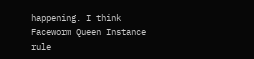happening. I think Faceworm Queen Instance rule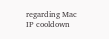regarding Mac IP cooldown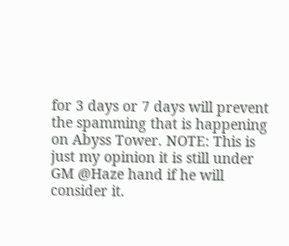for 3 days or 7 days will prevent the spamming that is happening on Abyss Tower. NOTE: This is just my opinion it is still under GM @Haze hand if he will consider it.